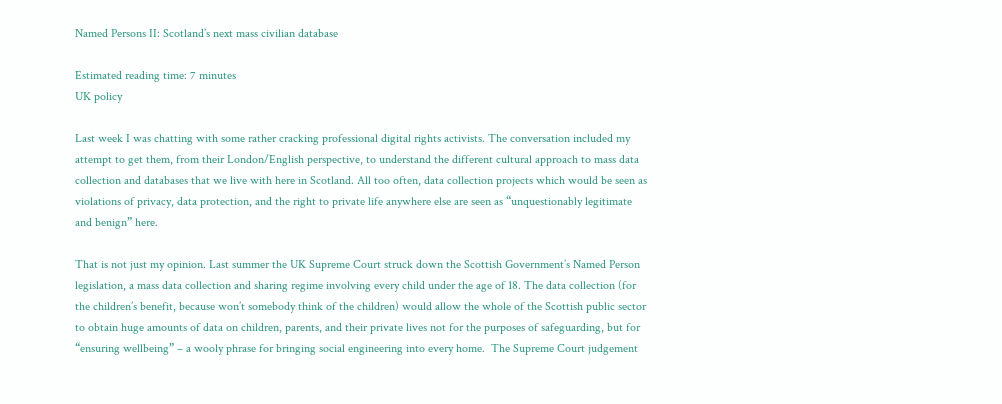Named Persons II: Scotland’s next mass civilian database

Estimated reading time: 7 minutes
UK policy

Last week I was chatting with some rather cracking professional digital rights activists. The conversation included my attempt to get them, from their London/English perspective, to understand the different cultural approach to mass data collection and databases that we live with here in Scotland. All too often, data collection projects which would be seen as violations of privacy, data protection, and the right to private life anywhere else are seen as “unquestionably legitimate and benign” here.

That is not just my opinion. Last summer the UK Supreme Court struck down the Scottish Government’s Named Person legislation, a mass data collection and sharing regime involving every child under the age of 18. The data collection (for the children’s benefit, because won’t somebody think of the children) would allow the whole of the Scottish public sector to obtain huge amounts of data on children, parents, and their private lives not for the purposes of safeguarding, but for “ensuring wellbeing” – a wooly phrase for bringing social engineering into every home.  The Supreme Court judgement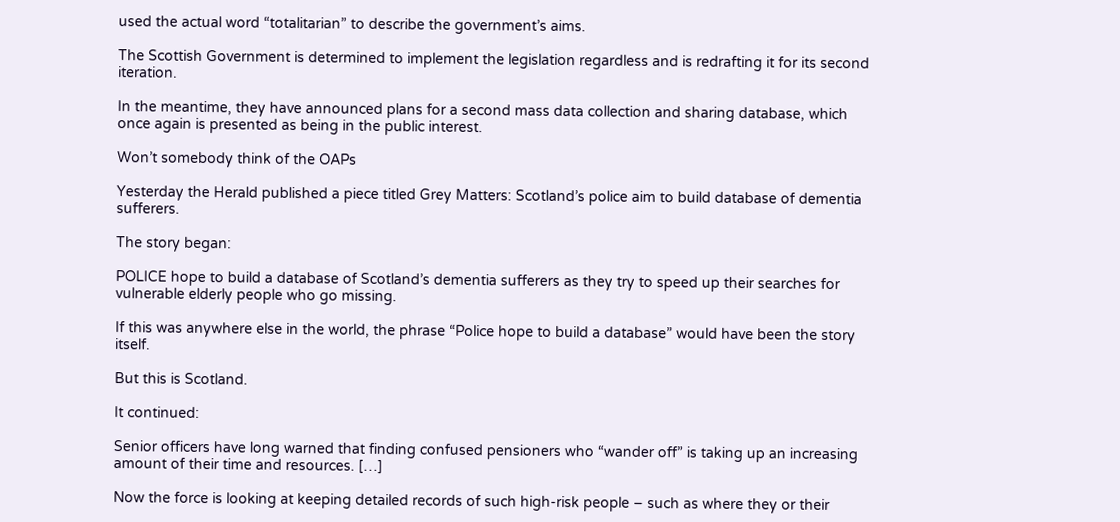used the actual word “totalitarian” to describe the government’s aims.

The Scottish Government is determined to implement the legislation regardless and is redrafting it for its second iteration.

In the meantime, they have announced plans for a second mass data collection and sharing database, which once again is presented as being in the public interest.

Won’t somebody think of the OAPs

Yesterday the Herald published a piece titled Grey Matters: Scotland’s police aim to build database of dementia sufferers.

The story began:

POLICE hope to build a database of Scotland’s dementia sufferers as they try to speed up their searches for vulnerable elderly people who go missing.

If this was anywhere else in the world, the phrase “Police hope to build a database” would have been the story itself.

But this is Scotland.

It continued:

Senior officers have long warned that finding confused pensioners who “wander off” is taking up an increasing amount of their time and resources. […]

Now the force is looking at keeping detailed records of such high-risk people – such as where they or their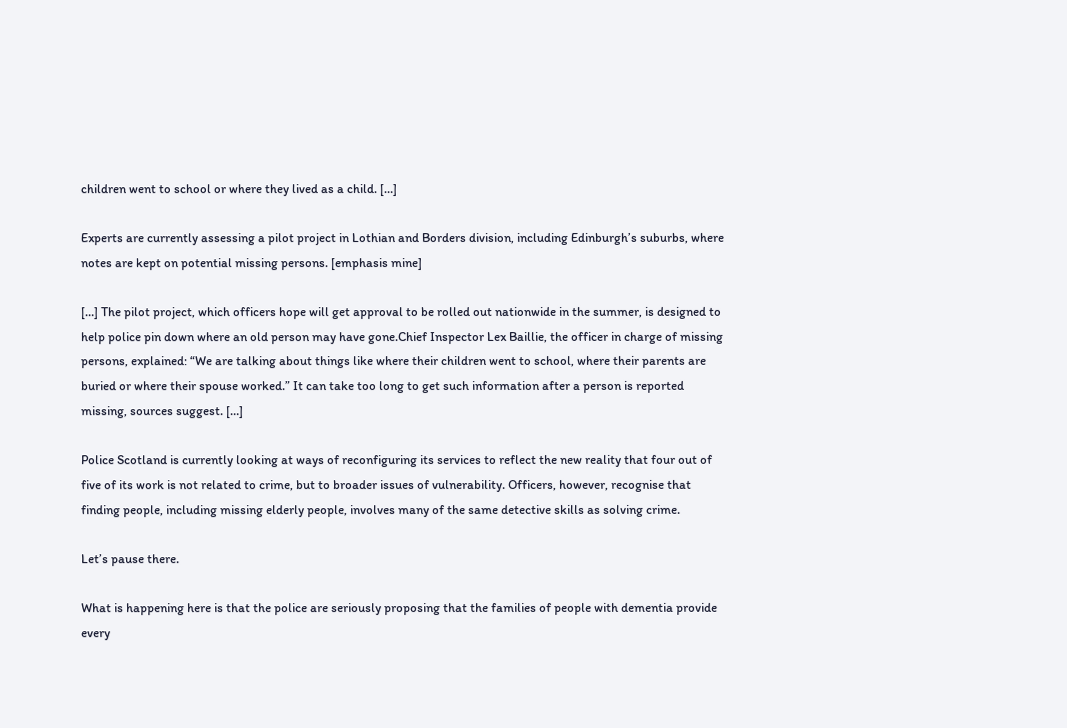children went to school or where they lived as a child. […]

Experts are currently assessing a pilot project in Lothian and Borders division, including Edinburgh’s suburbs, where notes are kept on potential missing persons. [emphasis mine]

[…] The pilot project, which officers hope will get approval to be rolled out nationwide in the summer, is designed to help police pin down where an old person may have gone.Chief Inspector Lex Baillie, the officer in charge of missing persons, explained: “We are talking about things like where their children went to school, where their parents are buried or where their spouse worked.” It can take too long to get such information after a person is reported missing, sources suggest. […]

Police Scotland is currently looking at ways of reconfiguring its services to reflect the new reality that four out of five of its work is not related to crime, but to broader issues of vulnerability. Officers, however, recognise that finding people, including missing elderly people, involves many of the same detective skills as solving crime.

Let’s pause there.

What is happening here is that the police are seriously proposing that the families of people with dementia provide every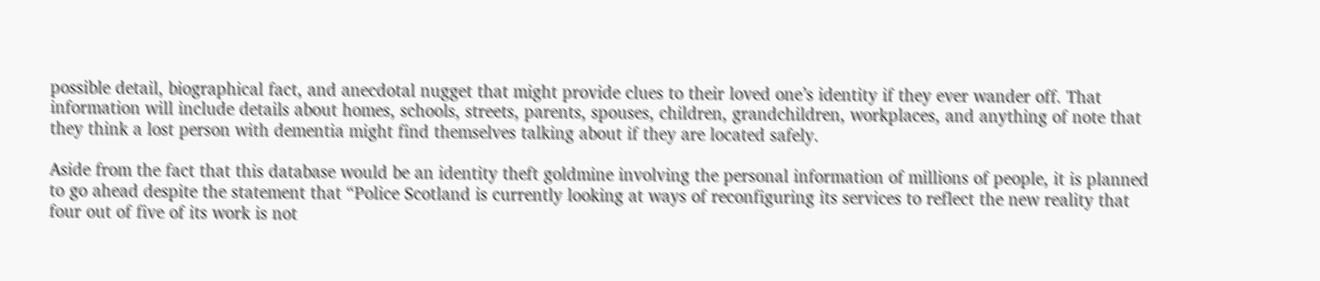possible detail, biographical fact, and anecdotal nugget that might provide clues to their loved one’s identity if they ever wander off. That information will include details about homes, schools, streets, parents, spouses, children, grandchildren, workplaces, and anything of note that they think a lost person with dementia might find themselves talking about if they are located safely.

Aside from the fact that this database would be an identity theft goldmine involving the personal information of millions of people, it is planned to go ahead despite the statement that “Police Scotland is currently looking at ways of reconfiguring its services to reflect the new reality that four out of five of its work is not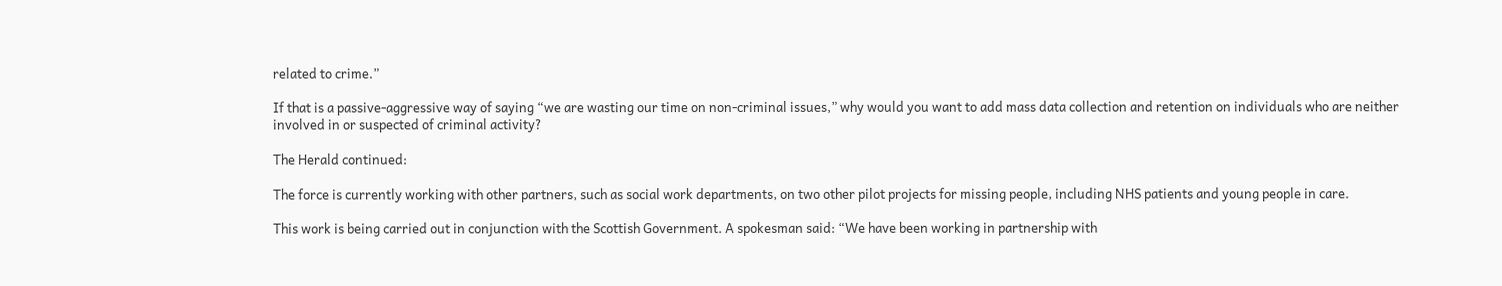related to crime.”

If that is a passive-aggressive way of saying “we are wasting our time on non-criminal issues,” why would you want to add mass data collection and retention on individuals who are neither involved in or suspected of criminal activity?

The Herald continued:

The force is currently working with other partners, such as social work departments, on two other pilot projects for missing people, including NHS patients and young people in care.

This work is being carried out in conjunction with the Scottish Government. A spokesman said: “We have been working in partnership with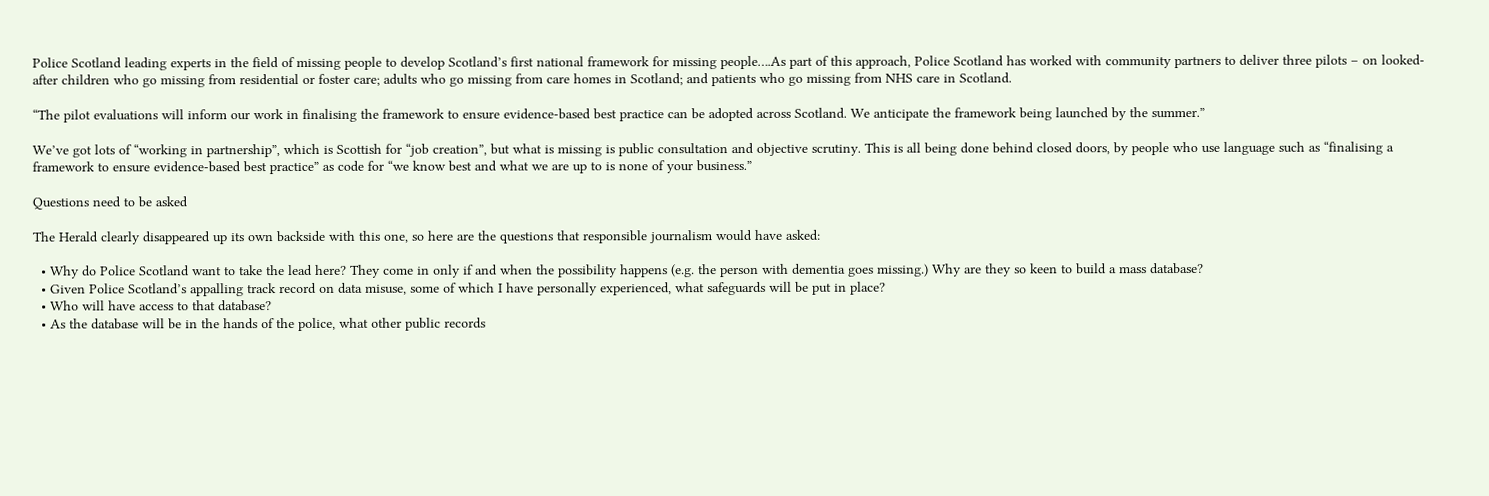Police Scotland leading experts in the field of missing people to develop Scotland’s first national framework for missing people….As part of this approach, Police Scotland has worked with community partners to deliver three pilots – on looked-after children who go missing from residential or foster care; adults who go missing from care homes in Scotland; and patients who go missing from NHS care in Scotland.

“The pilot evaluations will inform our work in finalising the framework to ensure evidence-based best practice can be adopted across Scotland. We anticipate the framework being launched by the summer.”

We’ve got lots of “working in partnership”, which is Scottish for “job creation”, but what is missing is public consultation and objective scrutiny. This is all being done behind closed doors, by people who use language such as “finalising a framework to ensure evidence-based best practice” as code for “we know best and what we are up to is none of your business.”

Questions need to be asked

The Herald clearly disappeared up its own backside with this one, so here are the questions that responsible journalism would have asked:

  • Why do Police Scotland want to take the lead here? They come in only if and when the possibility happens (e.g. the person with dementia goes missing.) Why are they so keen to build a mass database?
  • Given Police Scotland’s appalling track record on data misuse, some of which I have personally experienced, what safeguards will be put in place?
  • Who will have access to that database?
  • As the database will be in the hands of the police, what other public records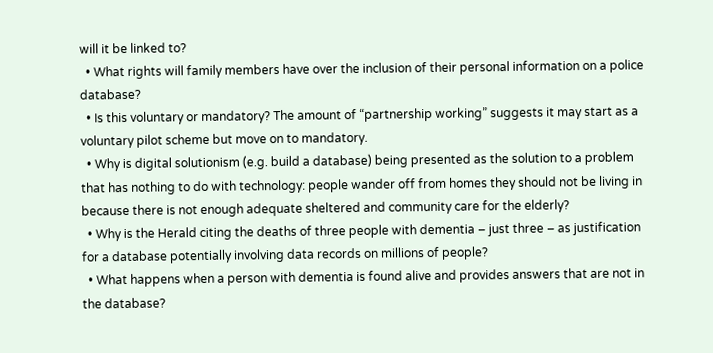will it be linked to?
  • What rights will family members have over the inclusion of their personal information on a police database?
  • Is this voluntary or mandatory? The amount of “partnership working” suggests it may start as a voluntary pilot scheme but move on to mandatory.
  • Why is digital solutionism (e.g. build a database) being presented as the solution to a problem that has nothing to do with technology: people wander off from homes they should not be living in because there is not enough adequate sheltered and community care for the elderly?
  • Why is the Herald citing the deaths of three people with dementia – just three – as justification for a database potentially involving data records on millions of people?
  • What happens when a person with dementia is found alive and provides answers that are not in the database?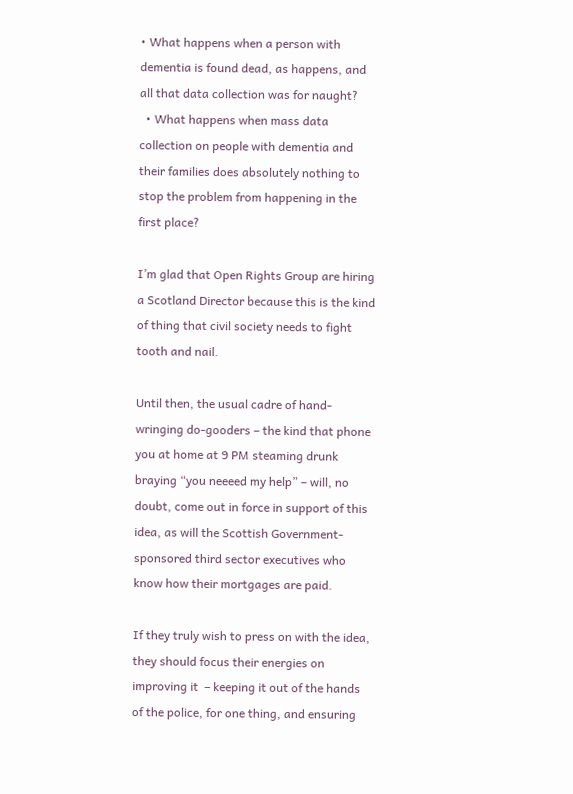• What happens when a person with dementia is found dead, as happens, and all that data collection was for naught?
  • What happens when mass data collection on people with dementia and their families does absolutely nothing to stop the problem from happening in the first place?

I’m glad that Open Rights Group are hiring a Scotland Director because this is the kind of thing that civil society needs to fight tooth and nail.

Until then, the usual cadre of hand-wringing do-gooders – the kind that phone you at home at 9 PM steaming drunk braying “you neeeed my help” – will, no doubt, come out in force in support of this idea, as will the Scottish Government-sponsored third sector executives who know how their mortgages are paid.

If they truly wish to press on with the idea, they should focus their energies on improving it  – keeping it out of the hands of the police, for one thing, and ensuring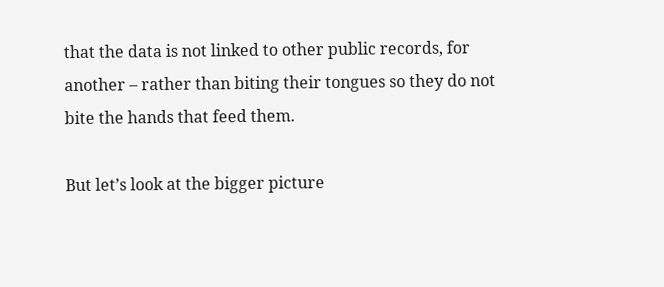that the data is not linked to other public records, for another – rather than biting their tongues so they do not bite the hands that feed them.

But let’s look at the bigger picture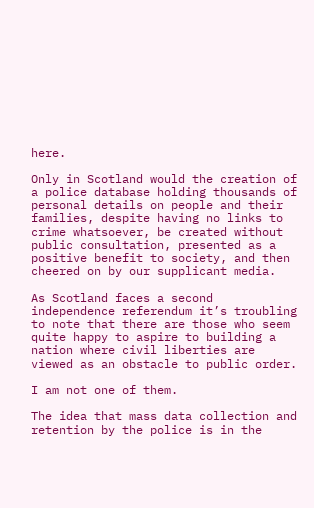here.

Only in Scotland would the creation of a police database holding thousands of personal details on people and their families, despite having no links to crime whatsoever, be created without public consultation, presented as a positive benefit to society, and then cheered on by our supplicant media.

As Scotland faces a second independence referendum it’s troubling to note that there are those who seem quite happy to aspire to building a nation where civil liberties are viewed as an obstacle to public order.

I am not one of them.

The idea that mass data collection and retention by the police is in the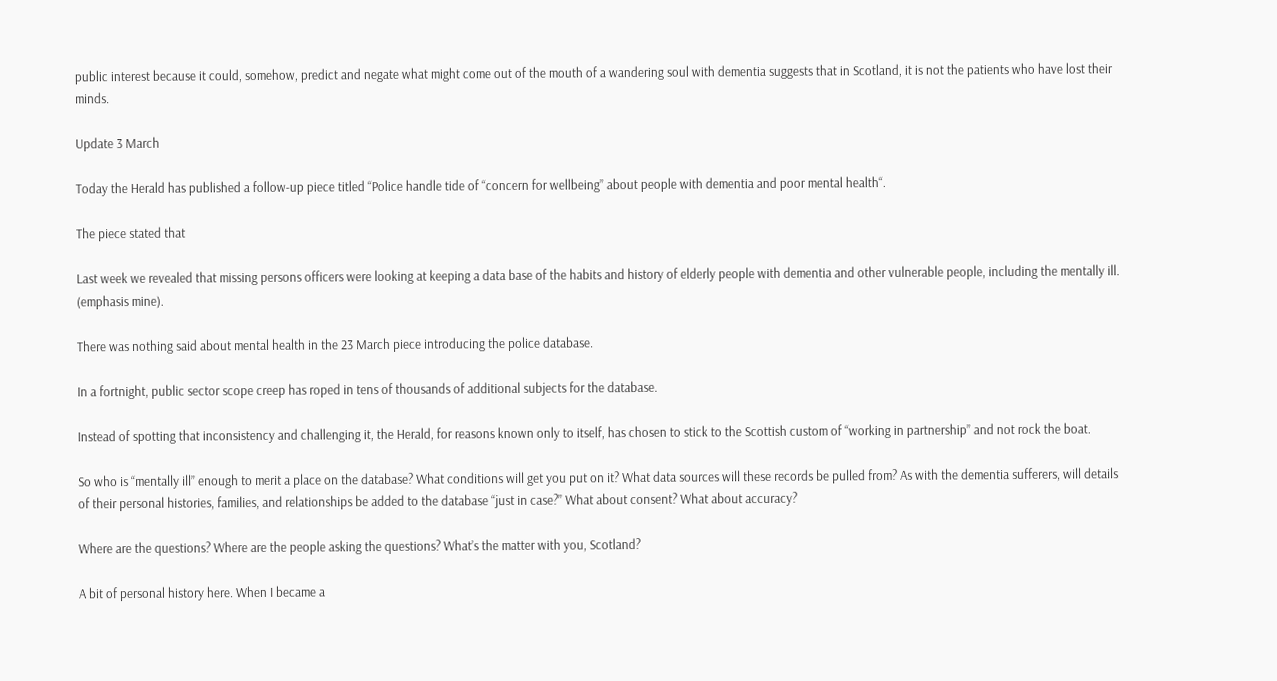public interest because it could, somehow, predict and negate what might come out of the mouth of a wandering soul with dementia suggests that in Scotland, it is not the patients who have lost their minds.

Update 3 March

Today the Herald has published a follow-up piece titled “Police handle tide of “concern for wellbeing” about people with dementia and poor mental health“.

The piece stated that

Last week we revealed that missing persons officers were looking at keeping a data base of the habits and history of elderly people with dementia and other vulnerable people, including the mentally ill. (emphasis mine).

There was nothing said about mental health in the 23 March piece introducing the police database.

In a fortnight, public sector scope creep has roped in tens of thousands of additional subjects for the database.

Instead of spotting that inconsistency and challenging it, the Herald, for reasons known only to itself, has chosen to stick to the Scottish custom of “working in partnership” and not rock the boat.

So who is “mentally ill” enough to merit a place on the database? What conditions will get you put on it? What data sources will these records be pulled from? As with the dementia sufferers, will details of their personal histories, families, and relationships be added to the database “just in case?” What about consent? What about accuracy?

Where are the questions? Where are the people asking the questions? What’s the matter with you, Scotland?

A bit of personal history here. When I became a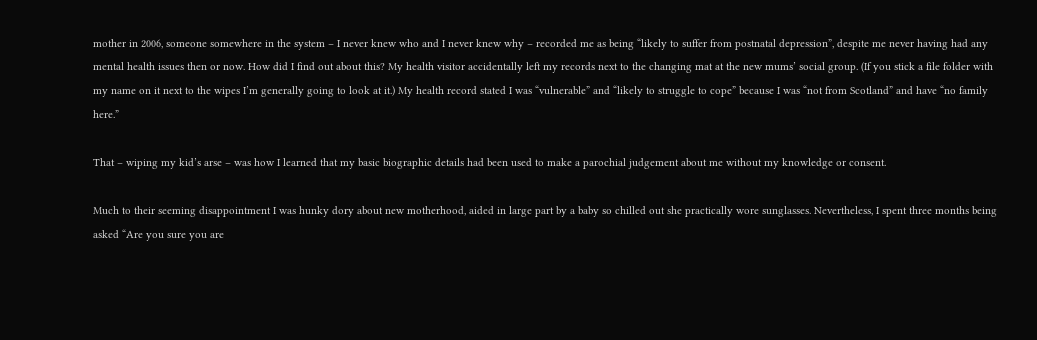mother in 2006, someone somewhere in the system – I never knew who and I never knew why – recorded me as being “likely to suffer from postnatal depression”, despite me never having had any mental health issues then or now. How did I find out about this? My health visitor accidentally left my records next to the changing mat at the new mums’ social group. (If you stick a file folder with my name on it next to the wipes I’m generally going to look at it.) My health record stated I was “vulnerable” and “likely to struggle to cope” because I was “not from Scotland” and have “no family here.”

That – wiping my kid’s arse – was how I learned that my basic biographic details had been used to make a parochial judgement about me without my knowledge or consent.

Much to their seeming disappointment I was hunky dory about new motherhood, aided in large part by a baby so chilled out she practically wore sunglasses. Nevertheless, I spent three months being asked “Are you sure you are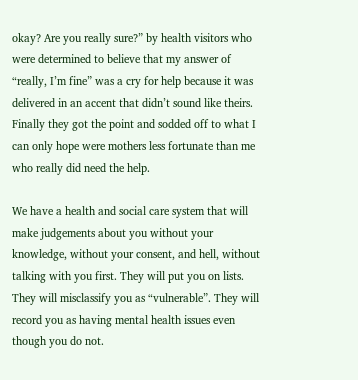okay? Are you really sure?” by health visitors who were determined to believe that my answer of “really, I’m fine” was a cry for help because it was delivered in an accent that didn’t sound like theirs. Finally they got the point and sodded off to what I can only hope were mothers less fortunate than me who really did need the help.

We have a health and social care system that will make judgements about you without your knowledge, without your consent, and hell, without talking with you first. They will put you on lists. They will misclassify you as “vulnerable”. They will record you as having mental health issues even though you do not.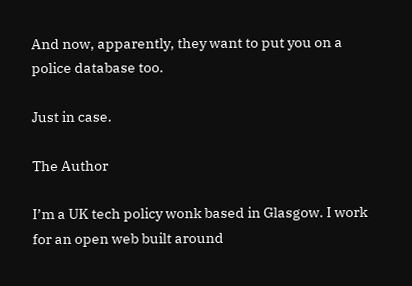And now, apparently, they want to put you on a police database too.

Just in case.

The Author

I’m a UK tech policy wonk based in Glasgow. I work for an open web built around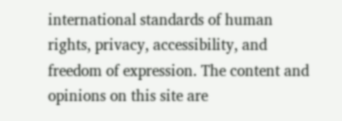international standards of human rights, privacy, accessibility, and freedom of expression. The content and opinions on this site are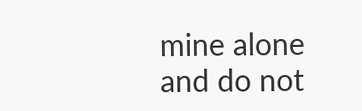mine alone and do not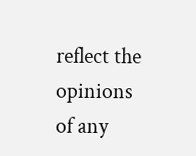reflect the opinions of any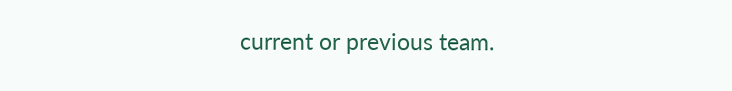current or previous team.